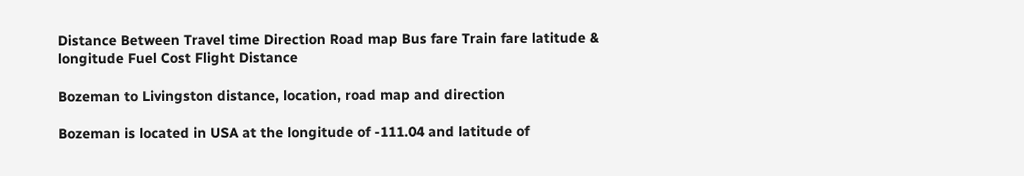Distance Between Travel time Direction Road map Bus fare Train fare latitude & longitude Fuel Cost Flight Distance

Bozeman to Livingston distance, location, road map and direction

Bozeman is located in USA at the longitude of -111.04 and latitude of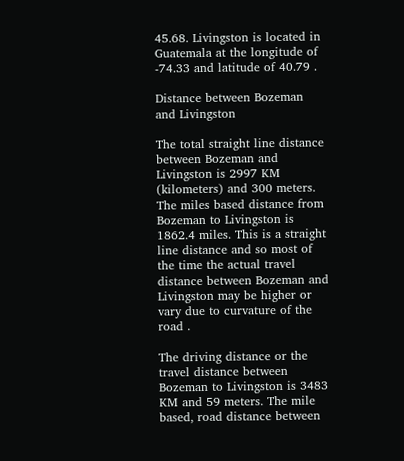45.68. Livingston is located in Guatemala at the longitude of -74.33 and latitude of 40.79 .

Distance between Bozeman and Livingston

The total straight line distance between Bozeman and Livingston is 2997 KM (kilometers) and 300 meters. The miles based distance from Bozeman to Livingston is 1862.4 miles. This is a straight line distance and so most of the time the actual travel distance between Bozeman and Livingston may be higher or vary due to curvature of the road .

The driving distance or the travel distance between Bozeman to Livingston is 3483 KM and 59 meters. The mile based, road distance between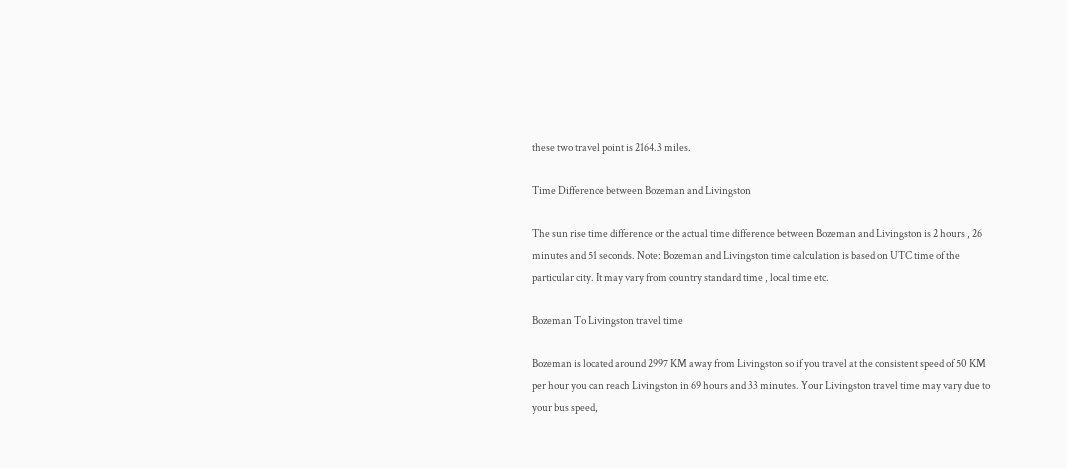these two travel point is 2164.3 miles.

Time Difference between Bozeman and Livingston

The sun rise time difference or the actual time difference between Bozeman and Livingston is 2 hours , 26 minutes and 51 seconds. Note: Bozeman and Livingston time calculation is based on UTC time of the particular city. It may vary from country standard time , local time etc.

Bozeman To Livingston travel time

Bozeman is located around 2997 KM away from Livingston so if you travel at the consistent speed of 50 KM per hour you can reach Livingston in 69 hours and 33 minutes. Your Livingston travel time may vary due to your bus speed,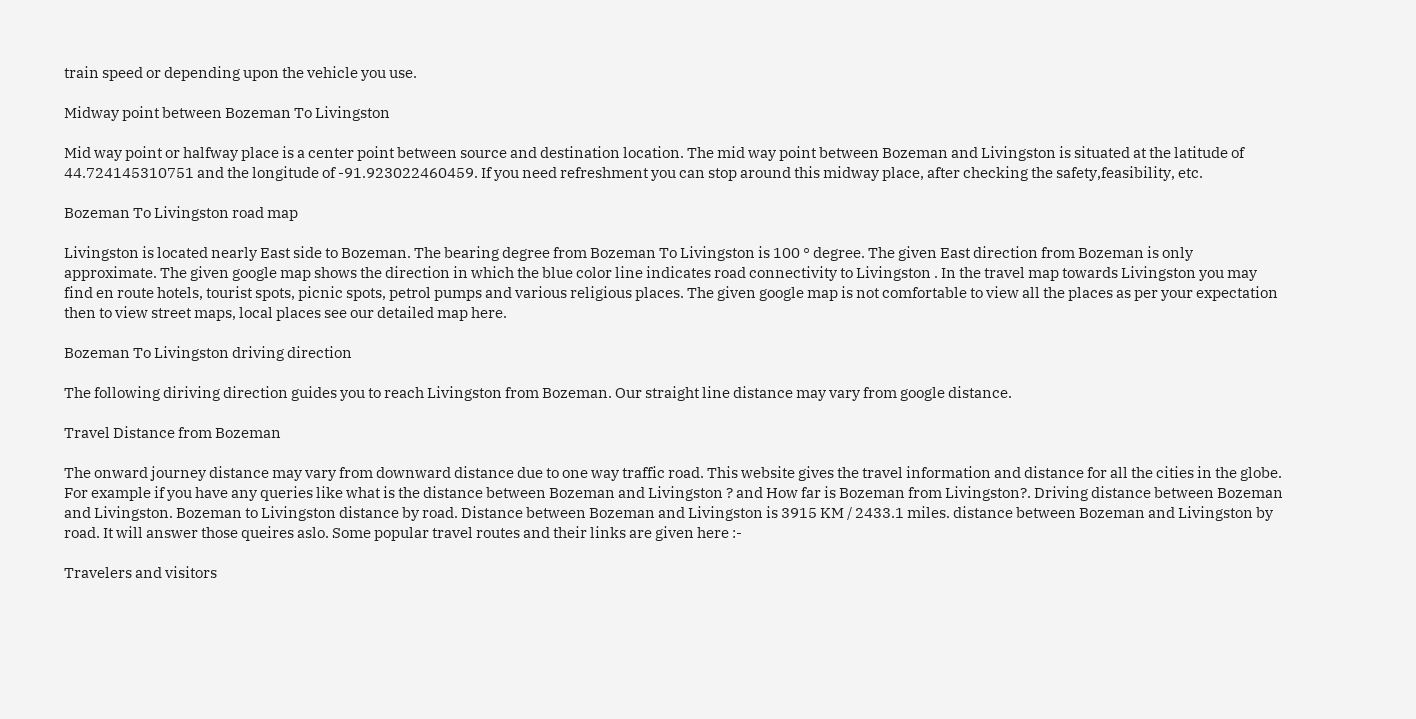train speed or depending upon the vehicle you use.

Midway point between Bozeman To Livingston

Mid way point or halfway place is a center point between source and destination location. The mid way point between Bozeman and Livingston is situated at the latitude of 44.724145310751 and the longitude of -91.923022460459. If you need refreshment you can stop around this midway place, after checking the safety,feasibility, etc.

Bozeman To Livingston road map

Livingston is located nearly East side to Bozeman. The bearing degree from Bozeman To Livingston is 100 ° degree. The given East direction from Bozeman is only approximate. The given google map shows the direction in which the blue color line indicates road connectivity to Livingston . In the travel map towards Livingston you may find en route hotels, tourist spots, picnic spots, petrol pumps and various religious places. The given google map is not comfortable to view all the places as per your expectation then to view street maps, local places see our detailed map here.

Bozeman To Livingston driving direction

The following diriving direction guides you to reach Livingston from Bozeman. Our straight line distance may vary from google distance.

Travel Distance from Bozeman

The onward journey distance may vary from downward distance due to one way traffic road. This website gives the travel information and distance for all the cities in the globe. For example if you have any queries like what is the distance between Bozeman and Livingston ? and How far is Bozeman from Livingston?. Driving distance between Bozeman and Livingston. Bozeman to Livingston distance by road. Distance between Bozeman and Livingston is 3915 KM / 2433.1 miles. distance between Bozeman and Livingston by road. It will answer those queires aslo. Some popular travel routes and their links are given here :-

Travelers and visitors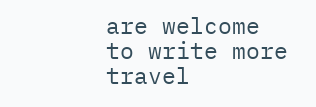are welcome to write more travel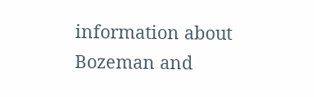information about Bozeman and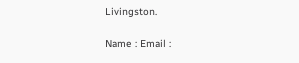Livingston.

Name : Email :